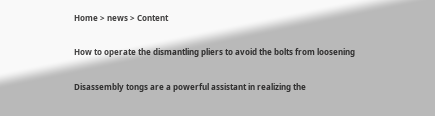Home > news > Content

How to operate the dismantling pliers to avoid the bolts from loosening

Disassembly tongs are a powerful assistant in realizing the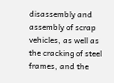disassembly and assembly of scrap vehicles, as well as the cracking of steel frames, and the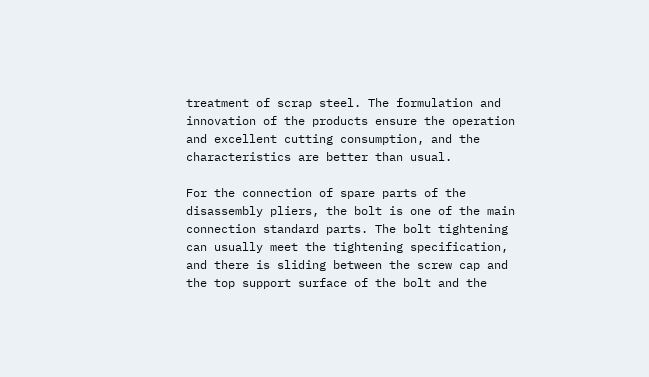treatment of scrap steel. The formulation and innovation of the products ensure the operation and excellent cutting consumption, and the characteristics are better than usual.

For the connection of spare parts of the disassembly pliers, the bolt is one of the main connection standard parts. The bolt tightening can usually meet the tightening specification, and there is sliding between the screw cap and the top support surface of the bolt and the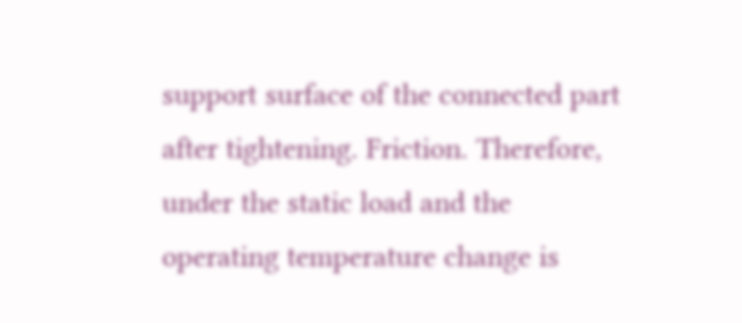support surface of the connected part after tightening. Friction. Therefore, under the static load and the operating temperature change is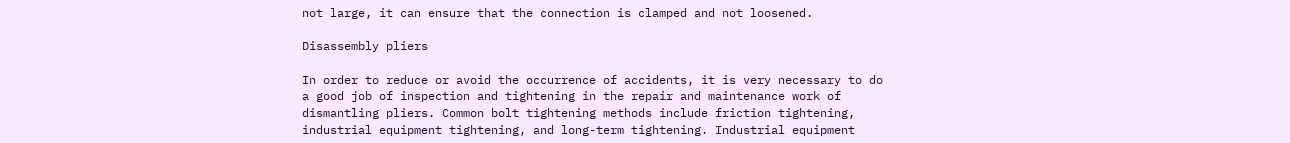not large, it can ensure that the connection is clamped and not loosened.

Disassembly pliers

In order to reduce or avoid the occurrence of accidents, it is very necessary to do a good job of inspection and tightening in the repair and maintenance work of dismantling pliers. Common bolt tightening methods include friction tightening, industrial equipment tightening, and long-term tightening. Industrial equipment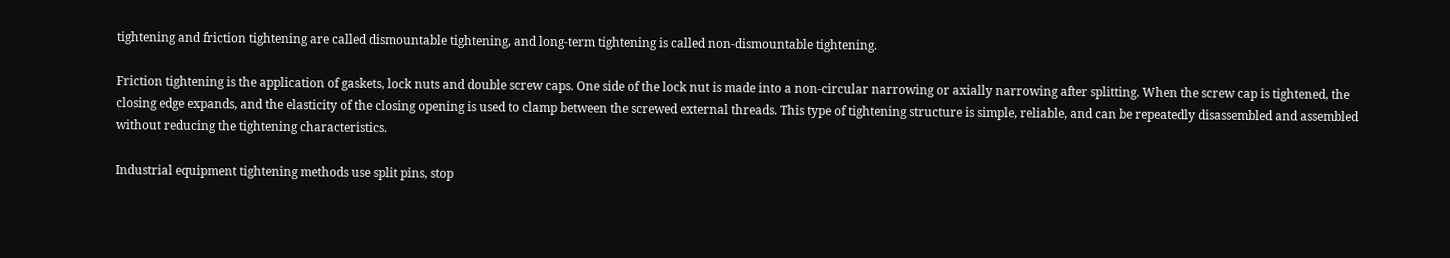tightening and friction tightening are called dismountable tightening, and long-term tightening is called non-dismountable tightening.

Friction tightening is the application of gaskets, lock nuts and double screw caps. One side of the lock nut is made into a non-circular narrowing or axially narrowing after splitting. When the screw cap is tightened, the closing edge expands, and the elasticity of the closing opening is used to clamp between the screwed external threads. This type of tightening structure is simple, reliable, and can be repeatedly disassembled and assembled without reducing the tightening characteristics.

Industrial equipment tightening methods use split pins, stop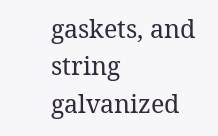gaskets, and string galvanized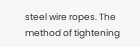steel wire ropes. The method of tightening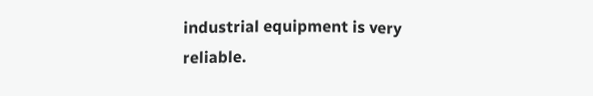industrial equipment is very reliable.